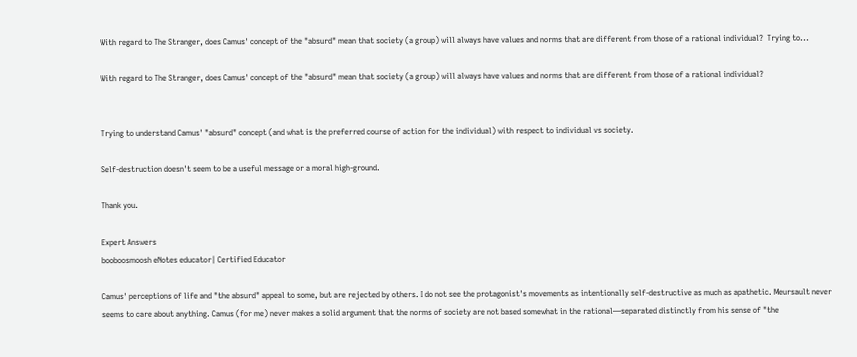With regard to The Stranger, does Camus' concept of the "absurd" mean that society (a group) will always have values and norms that are different from those of a rational individual?  Trying to...

With regard to The Stranger, does Camus' concept of the "absurd" mean that society (a group) will always have values and norms that are different from those of a rational individual?


Trying to understand Camus' "absurd" concept (and what is the preferred course of action for the individual) with respect to individual vs society.

Self-destruction doesn't seem to be a useful message or a moral high-ground.

Thank you.

Expert Answers
booboosmoosh eNotes educator| Certified Educator

Camus' perceptions of life and "the absurd" appeal to some, but are rejected by others. I do not see the protagonist's movements as intentionally self-destructive as much as apathetic. Meursault never seems to care about anything. Camus (for me) never makes a solid argument that the norms of society are not based somewhat in the rational—separated distinctly from his sense of "the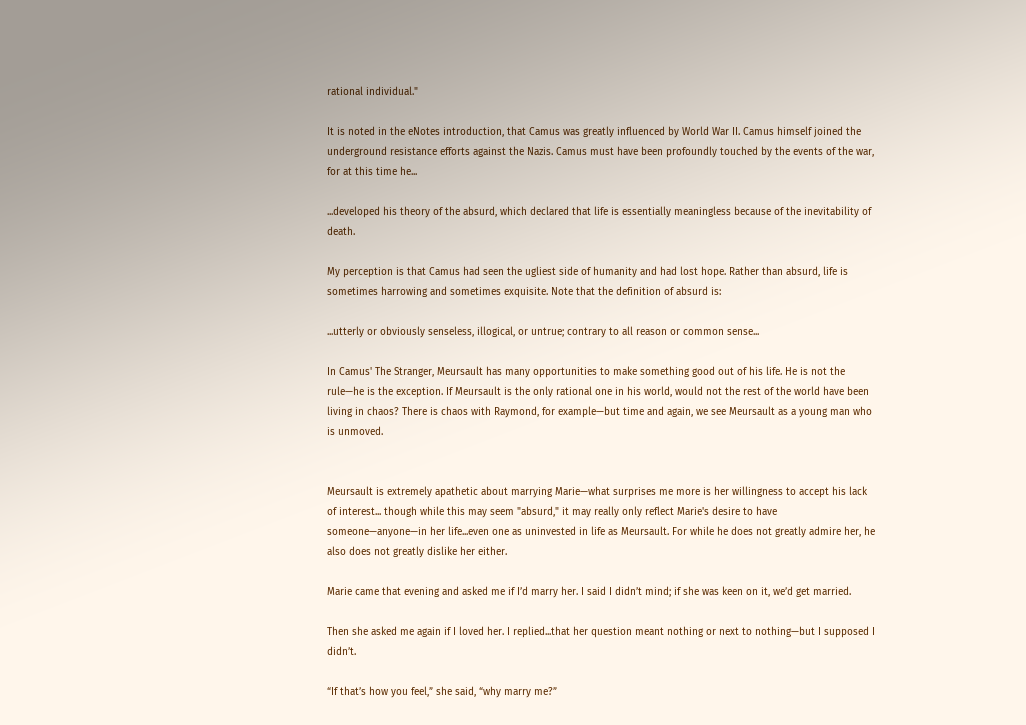rational individual."

It is noted in the eNotes introduction, that Camus was greatly influenced by World War II. Camus himself joined the underground resistance efforts against the Nazis. Camus must have been profoundly touched by the events of the war, for at this time he...

...developed his theory of the absurd, which declared that life is essentially meaningless because of the inevitability of death.

My perception is that Camus had seen the ugliest side of humanity and had lost hope. Rather than absurd, life is sometimes harrowing and sometimes exquisite. Note that the definition of absurd is:

...utterly or obviously senseless, illogical, or untrue; contrary to all reason or common sense...

In Camus' The Stranger, Meursault has many opportunities to make something good out of his life. He is not the rule—he is the exception. If Meursault is the only rational one in his world, would not the rest of the world have been living in chaos? There is chaos with Raymond, for example—but time and again, we see Meursault as a young man who is unmoved.


Meursault is extremely apathetic about marrying Marie—what surprises me more is her willingness to accept his lack of interest... though while this may seem "absurd," it may really only reflect Marie's desire to have someone—anyone—in her life...even one as uninvested in life as Meursault. For while he does not greatly admire her, he also does not greatly dislike her either.

Marie came that evening and asked me if I’d marry her. I said I didn’t mind; if she was keen on it, we’d get married.

Then she asked me again if I loved her. I replied...that her question meant nothing or next to nothing—but I supposed I didn’t.

“If that’s how you feel,” she said, “why marry me?”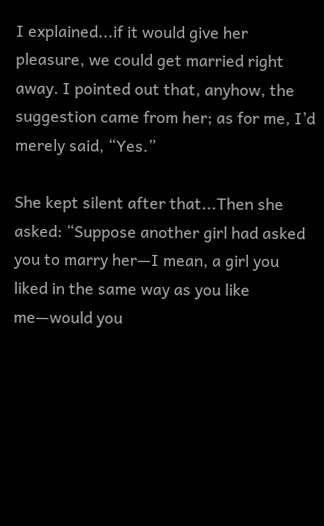I explained...if it would give her pleasure, we could get married right away. I pointed out that, anyhow, the suggestion came from her; as for me, I’d merely said, “Yes.”

She kept silent after that...Then she asked: “Suppose another girl had asked you to marry her—I mean, a girl you liked in the same way as you like me—would you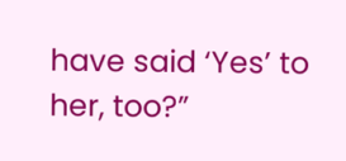have said ‘Yes’ to her, too?”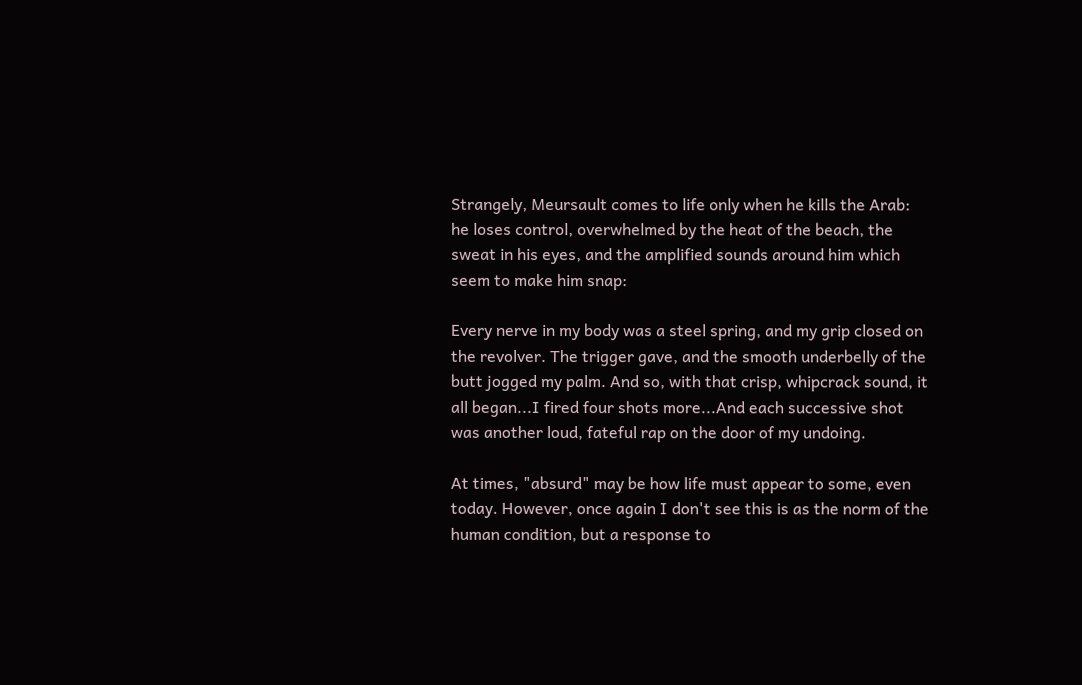Strangely, Meursault comes to life only when he kills the Arab: he loses control, overwhelmed by the heat of the beach, the sweat in his eyes, and the amplified sounds around him which seem to make him snap:

Every nerve in my body was a steel spring, and my grip closed on the revolver. The trigger gave, and the smooth underbelly of the butt jogged my palm. And so, with that crisp, whipcrack sound, it all began...I fired four shots more...And each successive shot was another loud, fateful rap on the door of my undoing.

At times, "absurd" may be how life must appear to some, even today. However, once again I don't see this is as the norm of the human condition, but a response to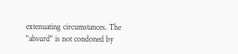extenuating circumstances. The "absurd" is not condoned by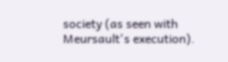society (as seen with Meursault's execution).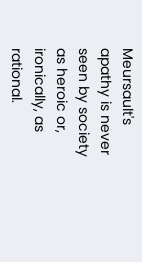Meursault's apathy is never seen by society as heroic or, ironically, as rational.